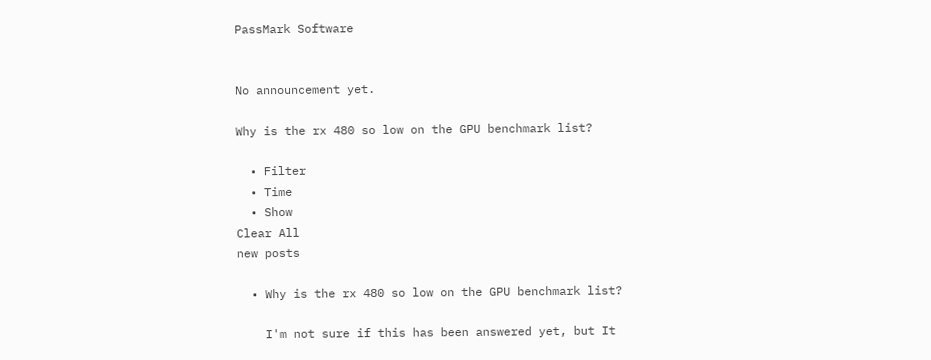PassMark Software


No announcement yet.

Why is the rx 480 so low on the GPU benchmark list?

  • Filter
  • Time
  • Show
Clear All
new posts

  • Why is the rx 480 so low on the GPU benchmark list?

    I'm not sure if this has been answered yet, but It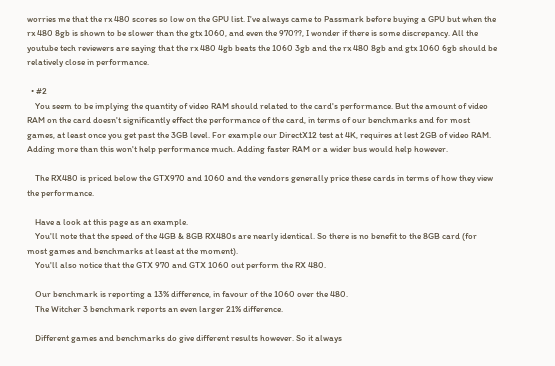worries me that the rx 480 scores so low on the GPU list. I've always came to Passmark before buying a GPU but when the rx 480 8gb is shown to be slower than the gtx 1060, and even the 970??, I wonder if there is some discrepancy. All the youtube tech reviewers are saying that the rx 480 4gb beats the 1060 3gb and the rx 480 8gb and gtx 1060 6gb should be relatively close in performance.

  • #2
    You seem to be implying the quantity of video RAM should related to the card's performance. But the amount of video RAM on the card doesn't significantly effect the performance of the card, in terms of our benchmarks and for most games, at least once you get past the 3GB level. For example our DirectX12 test at 4K, requires at lest 2GB of video RAM. Adding more than this won't help performance much. Adding faster RAM or a wider bus would help however.

    The RX480 is priced below the GTX970 and 1060 and the vendors generally price these cards in terms of how they view the performance.

    Have a look at this page as an example.
    You'll note that the speed of the 4GB & 8GB RX480s are nearly identical. So there is no benefit to the 8GB card (for most games and benchmarks at least at the moment).
    You'll also notice that the GTX 970 and GTX 1060 out perform the RX 480.

    Our benchmark is reporting a 13% difference, in favour of the 1060 over the 480.
    The Witcher 3 benchmark reports an even larger 21% difference.

    Different games and benchmarks do give different results however. So it always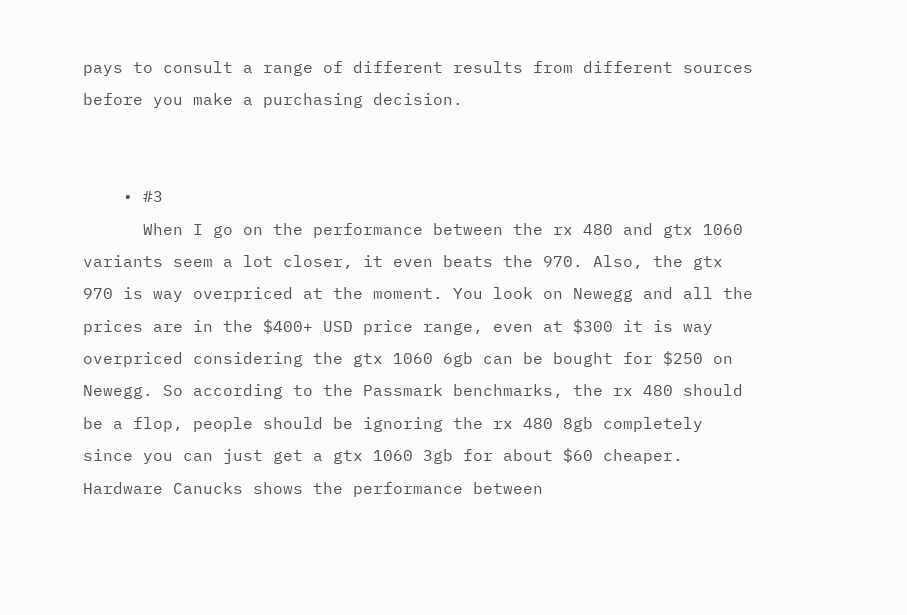pays to consult a range of different results from different sources before you make a purchasing decision.


    • #3
      When I go on the performance between the rx 480 and gtx 1060 variants seem a lot closer, it even beats the 970. Also, the gtx 970 is way overpriced at the moment. You look on Newegg and all the prices are in the $400+ USD price range, even at $300 it is way overpriced considering the gtx 1060 6gb can be bought for $250 on Newegg. So according to the Passmark benchmarks, the rx 480 should be a flop, people should be ignoring the rx 480 8gb completely since you can just get a gtx 1060 3gb for about $60 cheaper. Hardware Canucks shows the performance between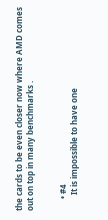the cards to be even closer now where AMD comes out on top in many benchmarks .


      • #4
        It is impossible to have one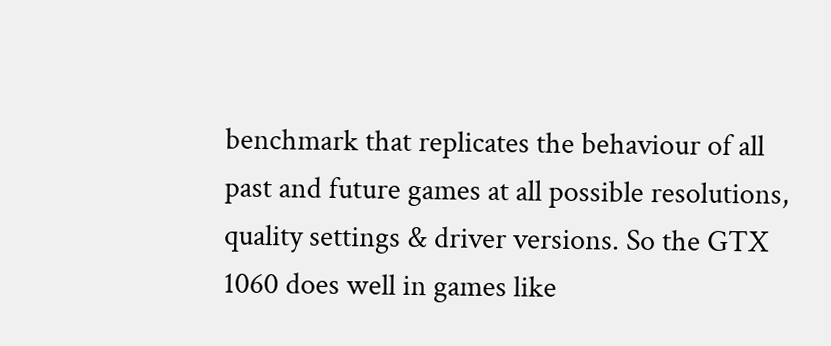benchmark that replicates the behaviour of all past and future games at all possible resolutions, quality settings & driver versions. So the GTX 1060 does well in games like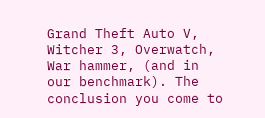Grand Theft Auto V, Witcher 3, Overwatch, War hammer, (and in our benchmark). The conclusion you come to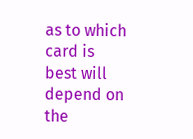as to which card is best will depend on the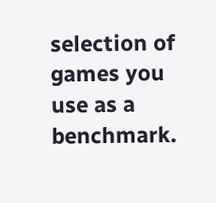selection of games you use as a benchmark.